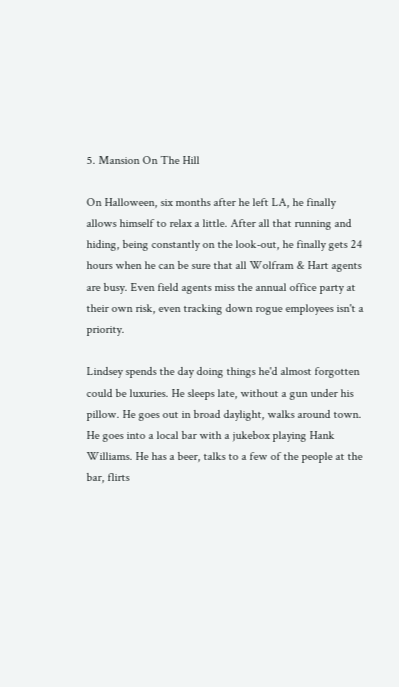5. Mansion On The Hill

On Halloween, six months after he left LA, he finally allows himself to relax a little. After all that running and hiding, being constantly on the look-out, he finally gets 24 hours when he can be sure that all Wolfram & Hart agents are busy. Even field agents miss the annual office party at their own risk, even tracking down rogue employees isn't a priority.

Lindsey spends the day doing things he'd almost forgotten could be luxuries. He sleeps late, without a gun under his pillow. He goes out in broad daylight, walks around town. He goes into a local bar with a jukebox playing Hank Williams. He has a beer, talks to a few of the people at the bar, flirts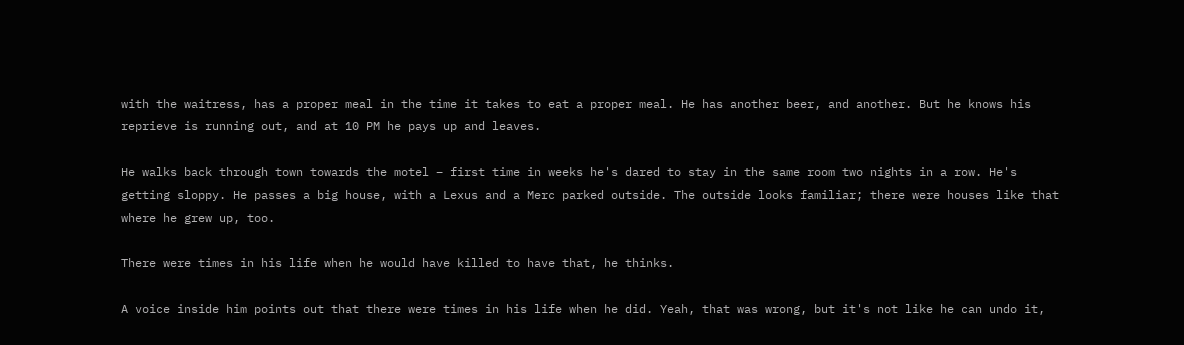with the waitress, has a proper meal in the time it takes to eat a proper meal. He has another beer, and another. But he knows his reprieve is running out, and at 10 PM he pays up and leaves.

He walks back through town towards the motel – first time in weeks he's dared to stay in the same room two nights in a row. He's getting sloppy. He passes a big house, with a Lexus and a Merc parked outside. The outside looks familiar; there were houses like that where he grew up, too.

There were times in his life when he would have killed to have that, he thinks.

A voice inside him points out that there were times in his life when he did. Yeah, that was wrong, but it's not like he can undo it,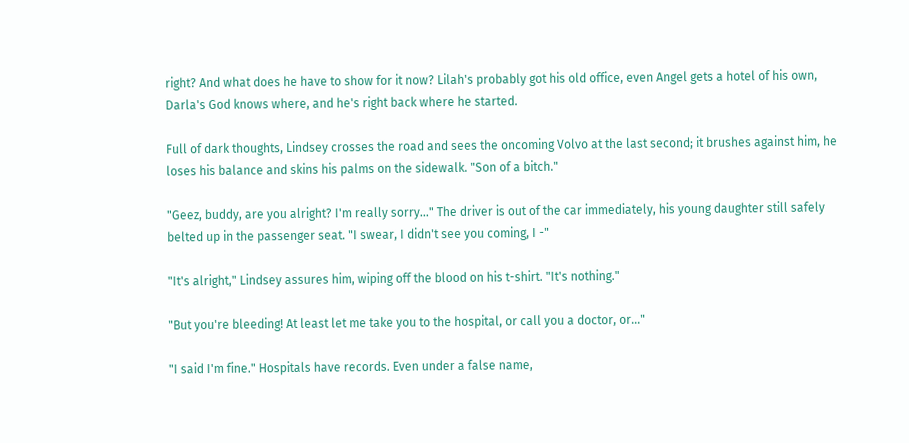right? And what does he have to show for it now? Lilah's probably got his old office, even Angel gets a hotel of his own, Darla's God knows where, and he's right back where he started.

Full of dark thoughts, Lindsey crosses the road and sees the oncoming Volvo at the last second; it brushes against him, he loses his balance and skins his palms on the sidewalk. "Son of a bitch."

"Geez, buddy, are you alright? I'm really sorry..." The driver is out of the car immediately, his young daughter still safely belted up in the passenger seat. "I swear, I didn't see you coming, I -"

"It's alright," Lindsey assures him, wiping off the blood on his t-shirt. "It's nothing."

"But you're bleeding! At least let me take you to the hospital, or call you a doctor, or..."

"I said I'm fine." Hospitals have records. Even under a false name,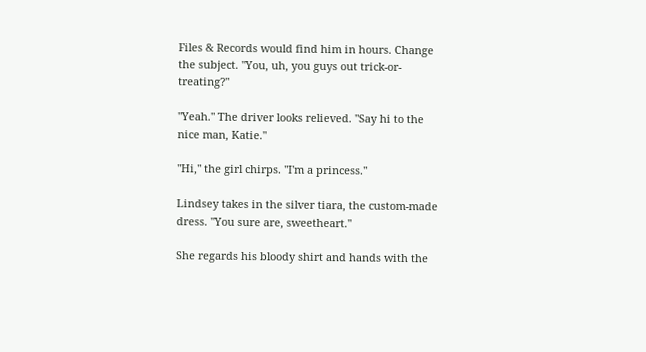Files & Records would find him in hours. Change the subject. "You, uh, you guys out trick-or-treating?"

"Yeah." The driver looks relieved. "Say hi to the nice man, Katie."

"Hi," the girl chirps. "I'm a princess."

Lindsey takes in the silver tiara, the custom-made dress. "You sure are, sweetheart."

She regards his bloody shirt and hands with the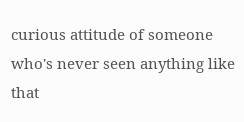curious attitude of someone who's never seen anything like that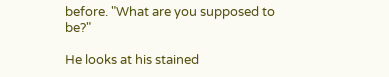before. "What are you supposed to be?"

He looks at his stained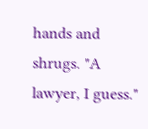hands and shrugs. "A lawyer, I guess."